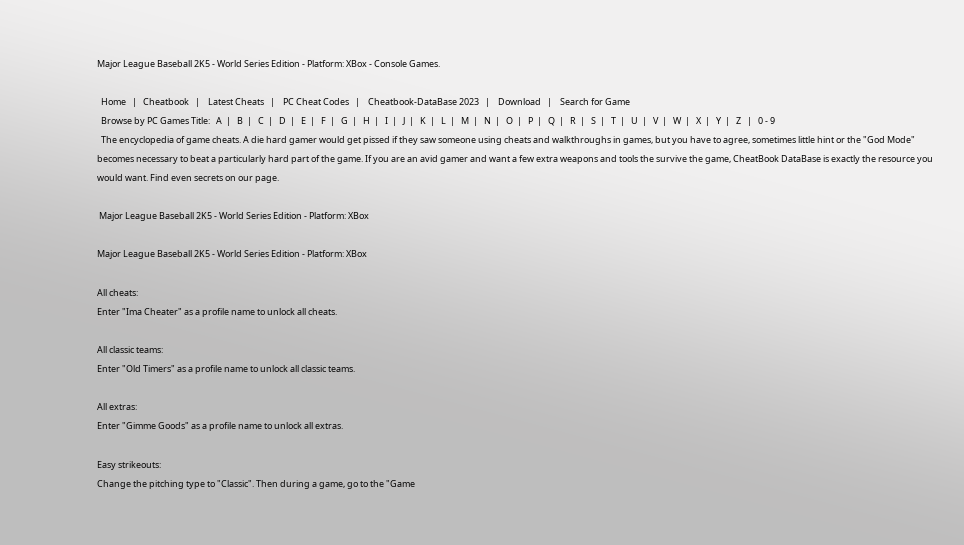Major League Baseball 2K5 - World Series Edition - Platform: XBox - Console Games.

  Home   |   Cheatbook   |    Latest Cheats   |    PC Cheat Codes   |    Cheatbook-DataBase 2023   |    Download   |    Search for Game
  Browse by PC Games Title:   A  |   B  |   C  |   D  |   E  |   F  |   G  |   H  |   I  |   J  |   K  |   L  |   M  |   N  |   O  |   P  |   Q  |   R  |   S  |   T  |   U  |   V  |   W  |   X  |   Y  |   Z   |   0 - 9
  The encyclopedia of game cheats. A die hard gamer would get pissed if they saw someone using cheats and walkthroughs in games, but you have to agree, sometimes little hint or the "God Mode" becomes necessary to beat a particularly hard part of the game. If you are an avid gamer and want a few extra weapons and tools the survive the game, CheatBook DataBase is exactly the resource you would want. Find even secrets on our page.

 Major League Baseball 2K5 - World Series Edition - Platform: XBox

Major League Baseball 2K5 - World Series Edition - Platform: XBox

All cheats:
Enter "Ima Cheater" as a profile name to unlock all cheats.

All classic teams:
Enter "Old Timers" as a profile name to unlock all classic teams.

All extras:
Enter "Gimme Goods" as a profile name to unlock all extras.

Easy strikeouts:
Change the pitching type to "Classic". Then during a game, go to the "Game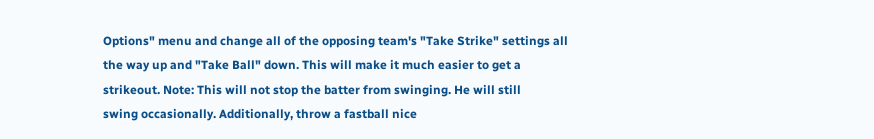Options" menu and change all of the opposing team's "Take Strike" settings all
the way up and "Take Ball" down. This will make it much easier to get a
strikeout. Note: This will not stop the batter from swinging. He will still
swing occasionally. Additionally, throw a fastball nice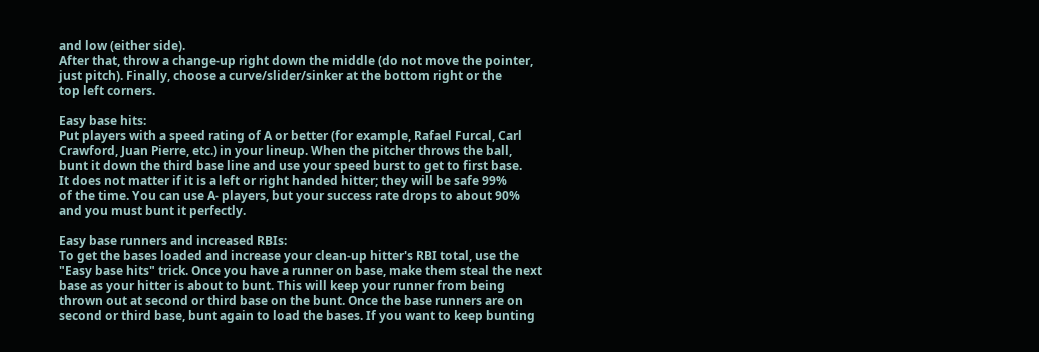and low (either side).
After that, throw a change-up right down the middle (do not move the pointer,
just pitch). Finally, choose a curve/slider/sinker at the bottom right or the
top left corners.

Easy base hits:
Put players with a speed rating of A or better (for example, Rafael Furcal, Carl
Crawford, Juan Pierre, etc.) in your lineup. When the pitcher throws the ball,
bunt it down the third base line and use your speed burst to get to first base.
It does not matter if it is a left or right handed hitter; they will be safe 99%
of the time. You can use A- players, but your success rate drops to about 90%
and you must bunt it perfectly.

Easy base runners and increased RBIs:
To get the bases loaded and increase your clean-up hitter's RBI total, use the
"Easy base hits" trick. Once you have a runner on base, make them steal the next
base as your hitter is about to bunt. This will keep your runner from being
thrown out at second or third base on the bunt. Once the base runners are on
second or third base, bunt again to load the bases. If you want to keep bunting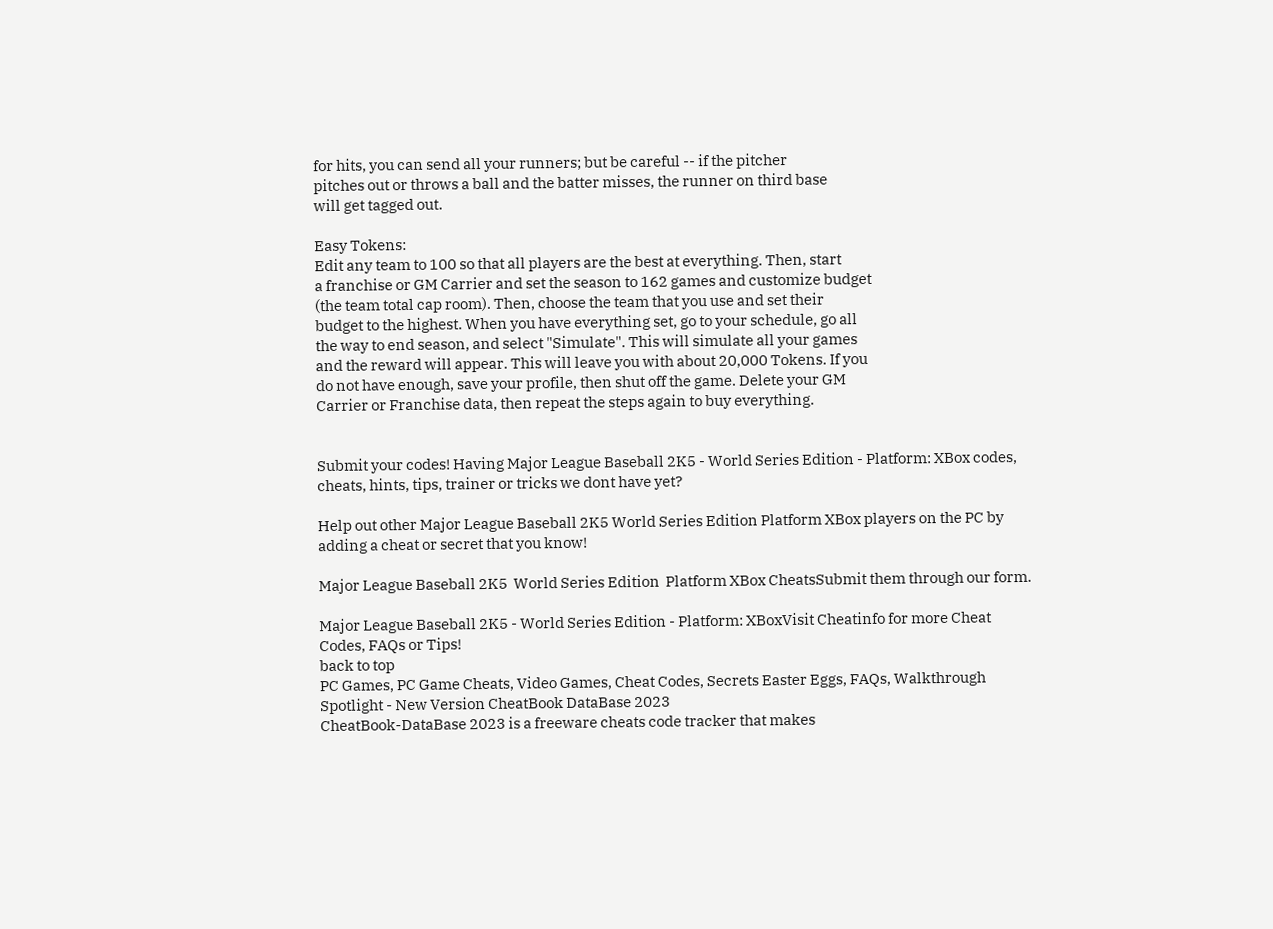for hits, you can send all your runners; but be careful -- if the pitcher
pitches out or throws a ball and the batter misses, the runner on third base
will get tagged out.

Easy Tokens:
Edit any team to 100 so that all players are the best at everything. Then, start
a franchise or GM Carrier and set the season to 162 games and customize budget
(the team total cap room). Then, choose the team that you use and set their
budget to the highest. When you have everything set, go to your schedule, go all
the way to end season, and select "Simulate". This will simulate all your games
and the reward will appear. This will leave you with about 20,000 Tokens. If you
do not have enough, save your profile, then shut off the game. Delete your GM
Carrier or Franchise data, then repeat the steps again to buy everything.


Submit your codes! Having Major League Baseball 2K5 - World Series Edition - Platform: XBox codes, cheats, hints, tips, trainer or tricks we dont have yet?

Help out other Major League Baseball 2K5 World Series Edition Platform XBox players on the PC by adding a cheat or secret that you know!

Major League Baseball 2K5  World Series Edition  Platform XBox CheatsSubmit them through our form.

Major League Baseball 2K5 - World Series Edition - Platform: XBoxVisit Cheatinfo for more Cheat Codes, FAQs or Tips!
back to top
PC Games, PC Game Cheats, Video Games, Cheat Codes, Secrets Easter Eggs, FAQs, Walkthrough Spotlight - New Version CheatBook DataBase 2023
CheatBook-DataBase 2023 is a freeware cheats code tracker that makes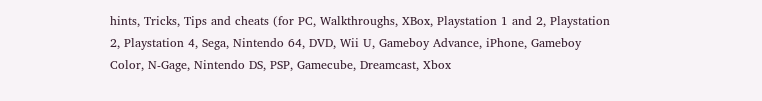hints, Tricks, Tips and cheats (for PC, Walkthroughs, XBox, Playstation 1 and 2, Playstation 2, Playstation 4, Sega, Nintendo 64, DVD, Wii U, Gameboy Advance, iPhone, Gameboy Color, N-Gage, Nintendo DS, PSP, Gamecube, Dreamcast, Xbox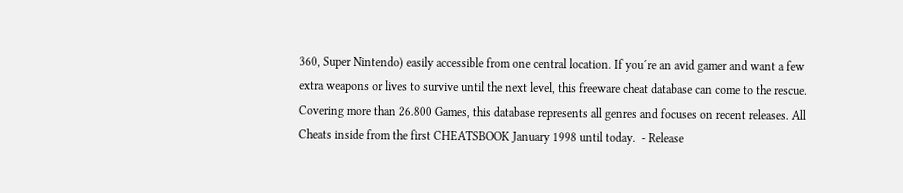360, Super Nintendo) easily accessible from one central location. If you´re an avid gamer and want a few extra weapons or lives to survive until the next level, this freeware cheat database can come to the rescue. Covering more than 26.800 Games, this database represents all genres and focuses on recent releases. All Cheats inside from the first CHEATSBOOK January 1998 until today.  - Release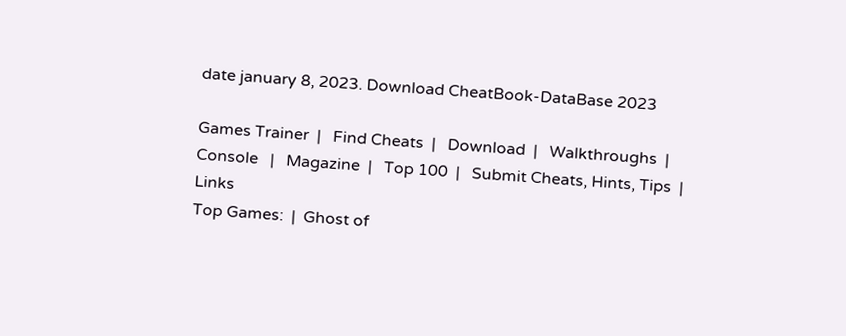date january 8, 2023. Download CheatBook-DataBase 2023

Games Trainer  |   Find Cheats  |   Download  |   Walkthroughs  |   Console   |   Magazine  |   Top 100  |   Submit Cheats, Hints, Tips  |   Links
Top Games:  |  Ghost of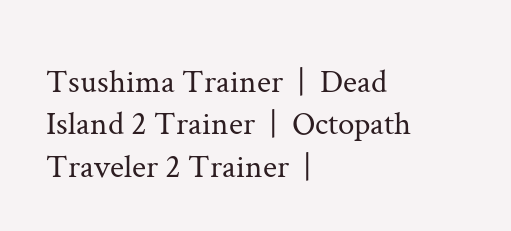Tsushima Trainer  |  Dead Island 2 Trainer  |  Octopath Traveler 2 Trainer  |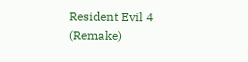Resident Evil 4 (Remake)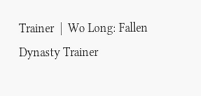Trainer  |  Wo Long: Fallen Dynasty Trainer